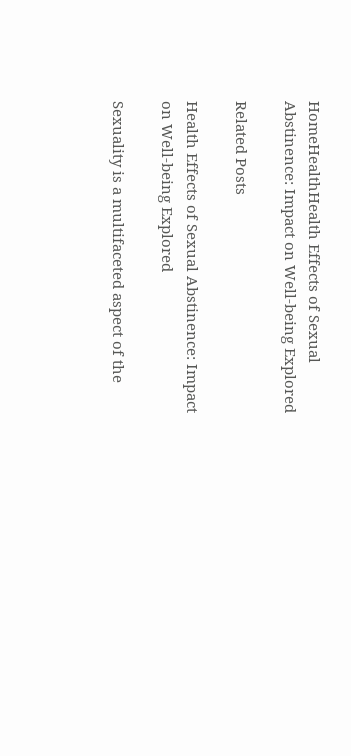HomeHealthHealth Effects of Sexual Abstinence: Impact on Well-being Explored

Related Posts

Health Effects of Sexual Abstinence: Impact on Well-being Explored

Sexuality is a multifaceted aspect of the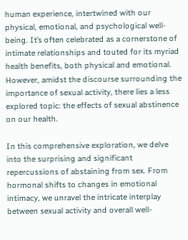human experience, intertwined with our physical, emotional, and psychological well-being. It’s often celebrated as a cornerstone of intimate relationships and touted for its myriad health benefits, both physical and emotional. However, amidst the discourse surrounding the importance of sexual activity, there lies a less explored topic: the effects of sexual abstinence on our health.

In this comprehensive exploration, we delve into the surprising and significant repercussions of abstaining from sex. From hormonal shifts to changes in emotional intimacy, we unravel the intricate interplay between sexual activity and overall well-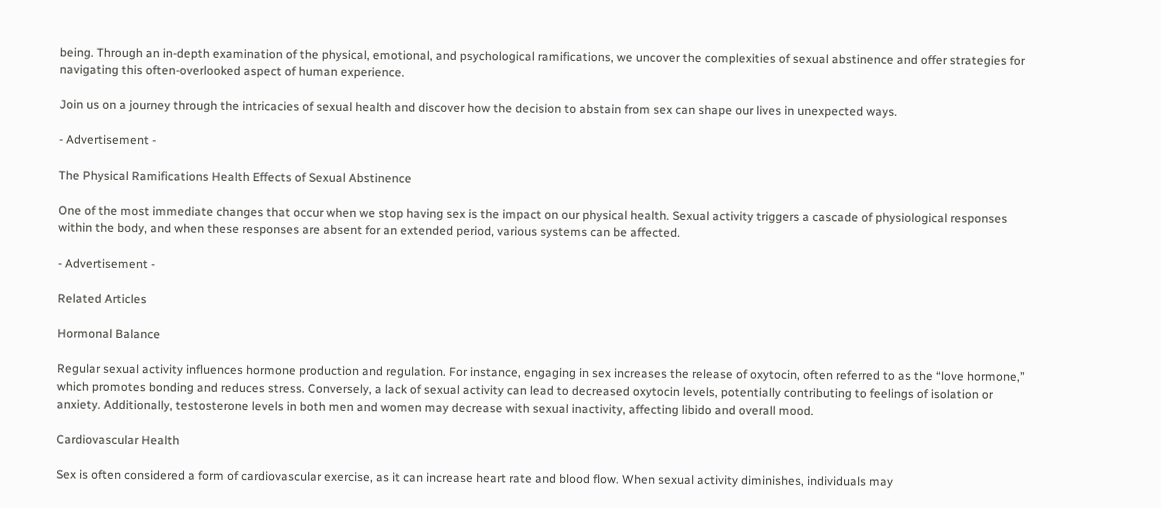being. Through an in-depth examination of the physical, emotional, and psychological ramifications, we uncover the complexities of sexual abstinence and offer strategies for navigating this often-overlooked aspect of human experience.

Join us on a journey through the intricacies of sexual health and discover how the decision to abstain from sex can shape our lives in unexpected ways.

- Advertisement -

The Physical Ramifications Health Effects of Sexual Abstinence

One of the most immediate changes that occur when we stop having sex is the impact on our physical health. Sexual activity triggers a cascade of physiological responses within the body, and when these responses are absent for an extended period, various systems can be affected.

- Advertisement -

Related Articles

Hormonal Balance

Regular sexual activity influences hormone production and regulation. For instance, engaging in sex increases the release of oxytocin, often referred to as the “love hormone,” which promotes bonding and reduces stress. Conversely, a lack of sexual activity can lead to decreased oxytocin levels, potentially contributing to feelings of isolation or anxiety. Additionally, testosterone levels in both men and women may decrease with sexual inactivity, affecting libido and overall mood.

Cardiovascular Health

Sex is often considered a form of cardiovascular exercise, as it can increase heart rate and blood flow. When sexual activity diminishes, individuals may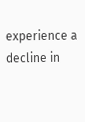experience a decline in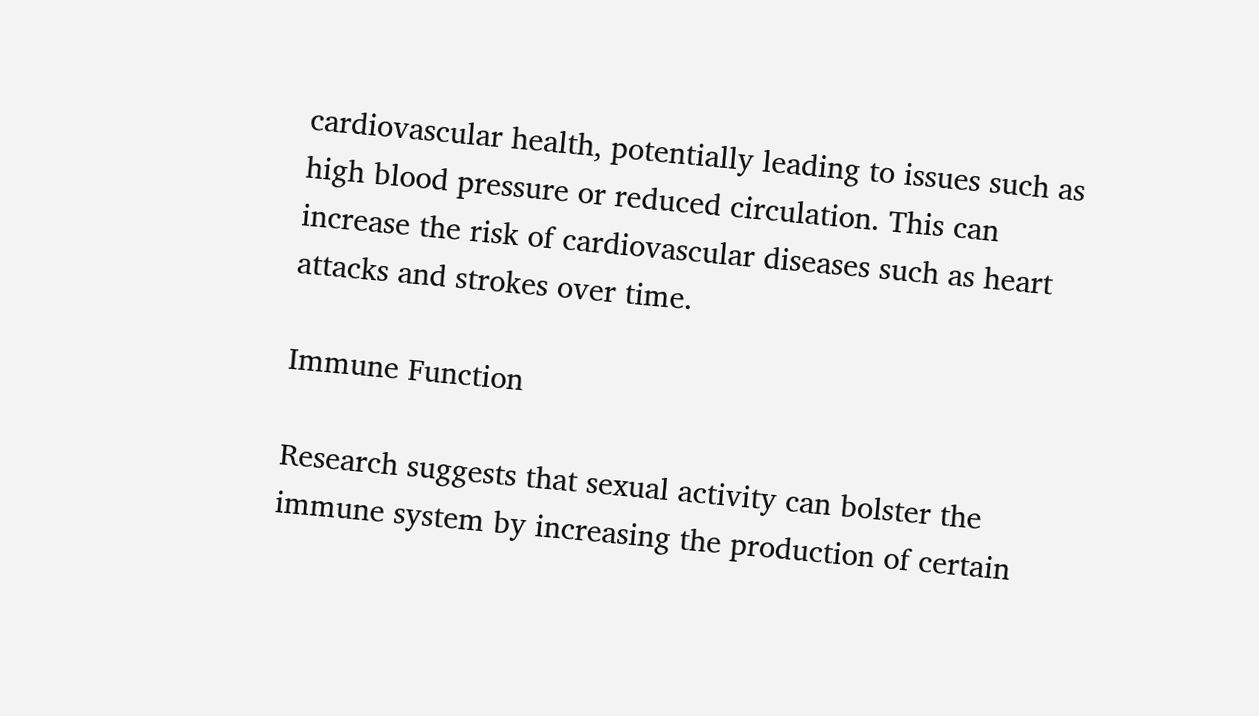cardiovascular health, potentially leading to issues such as high blood pressure or reduced circulation. This can increase the risk of cardiovascular diseases such as heart attacks and strokes over time.

Immune Function

Research suggests that sexual activity can bolster the immune system by increasing the production of certain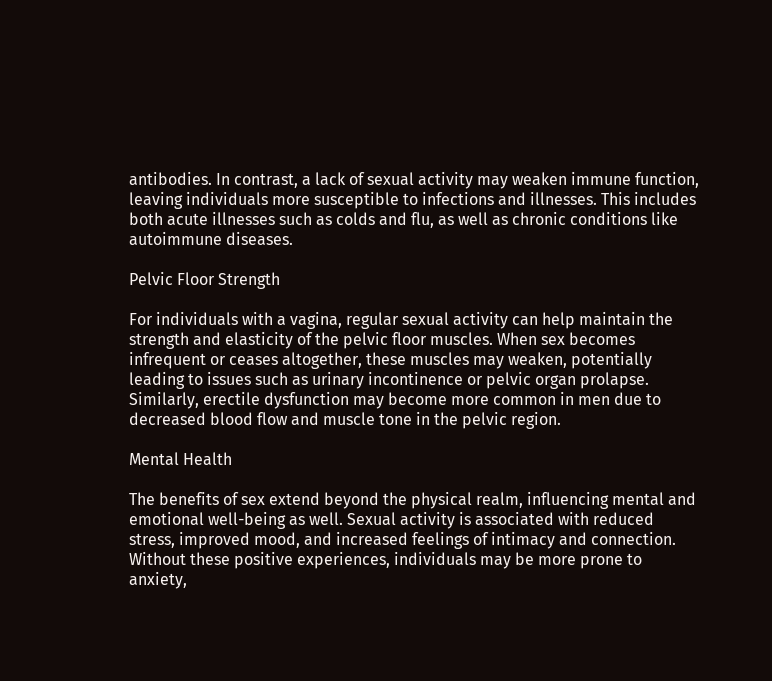antibodies. In contrast, a lack of sexual activity may weaken immune function, leaving individuals more susceptible to infections and illnesses. This includes both acute illnesses such as colds and flu, as well as chronic conditions like autoimmune diseases.

Pelvic Floor Strength

For individuals with a vagina, regular sexual activity can help maintain the strength and elasticity of the pelvic floor muscles. When sex becomes infrequent or ceases altogether, these muscles may weaken, potentially leading to issues such as urinary incontinence or pelvic organ prolapse. Similarly, erectile dysfunction may become more common in men due to decreased blood flow and muscle tone in the pelvic region.

Mental Health

The benefits of sex extend beyond the physical realm, influencing mental and emotional well-being as well. Sexual activity is associated with reduced stress, improved mood, and increased feelings of intimacy and connection. Without these positive experiences, individuals may be more prone to anxiety,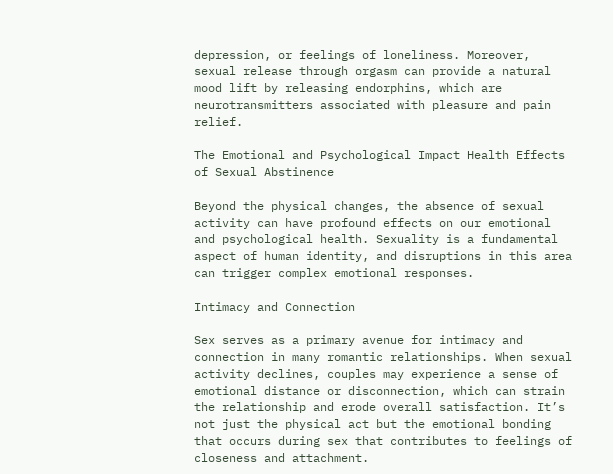depression, or feelings of loneliness. Moreover, sexual release through orgasm can provide a natural mood lift by releasing endorphins, which are neurotransmitters associated with pleasure and pain relief.

The Emotional and Psychological Impact Health Effects of Sexual Abstinence

Beyond the physical changes, the absence of sexual activity can have profound effects on our emotional and psychological health. Sexuality is a fundamental aspect of human identity, and disruptions in this area can trigger complex emotional responses.

Intimacy and Connection

Sex serves as a primary avenue for intimacy and connection in many romantic relationships. When sexual activity declines, couples may experience a sense of emotional distance or disconnection, which can strain the relationship and erode overall satisfaction. It’s not just the physical act but the emotional bonding that occurs during sex that contributes to feelings of closeness and attachment.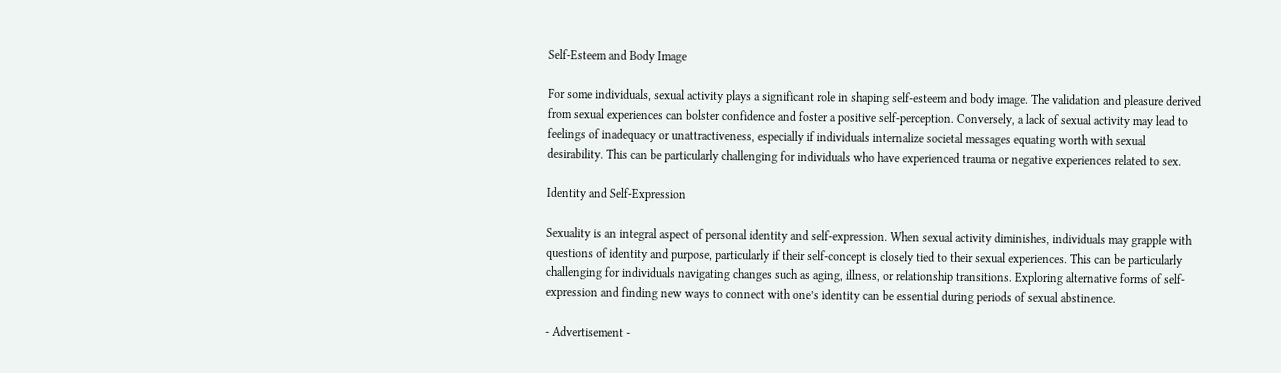Self-Esteem and Body Image

For some individuals, sexual activity plays a significant role in shaping self-esteem and body image. The validation and pleasure derived from sexual experiences can bolster confidence and foster a positive self-perception. Conversely, a lack of sexual activity may lead to feelings of inadequacy or unattractiveness, especially if individuals internalize societal messages equating worth with sexual desirability. This can be particularly challenging for individuals who have experienced trauma or negative experiences related to sex.

Identity and Self-Expression

Sexuality is an integral aspect of personal identity and self-expression. When sexual activity diminishes, individuals may grapple with questions of identity and purpose, particularly if their self-concept is closely tied to their sexual experiences. This can be particularly challenging for individuals navigating changes such as aging, illness, or relationship transitions. Exploring alternative forms of self-expression and finding new ways to connect with one’s identity can be essential during periods of sexual abstinence.

- Advertisement -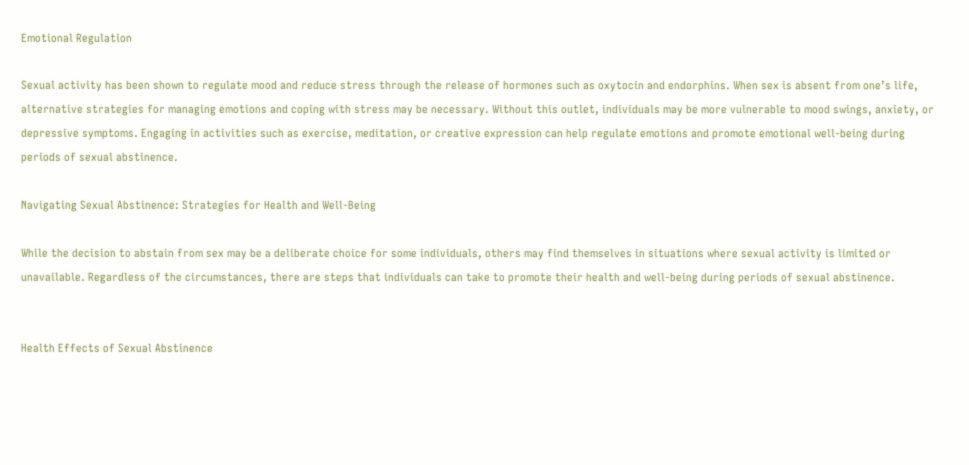Emotional Regulation

Sexual activity has been shown to regulate mood and reduce stress through the release of hormones such as oxytocin and endorphins. When sex is absent from one’s life, alternative strategies for managing emotions and coping with stress may be necessary. Without this outlet, individuals may be more vulnerable to mood swings, anxiety, or depressive symptoms. Engaging in activities such as exercise, meditation, or creative expression can help regulate emotions and promote emotional well-being during periods of sexual abstinence.

Navigating Sexual Abstinence: Strategies for Health and Well-Being

While the decision to abstain from sex may be a deliberate choice for some individuals, others may find themselves in situations where sexual activity is limited or unavailable. Regardless of the circumstances, there are steps that individuals can take to promote their health and well-being during periods of sexual abstinence.


Health Effects of Sexual Abstinence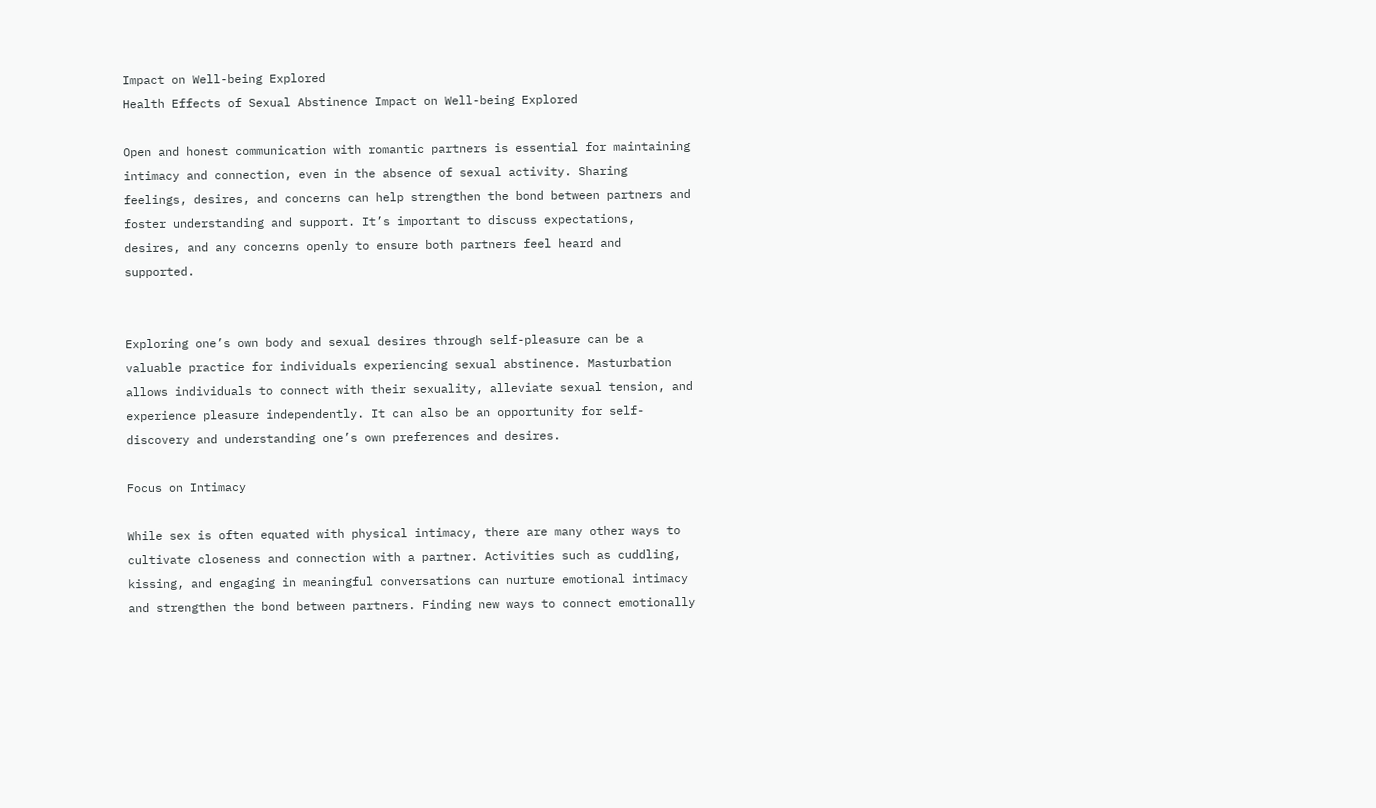Impact on Well-being Explored
Health Effects of Sexual Abstinence Impact on Well-being Explored

Open and honest communication with romantic partners is essential for maintaining intimacy and connection, even in the absence of sexual activity. Sharing feelings, desires, and concerns can help strengthen the bond between partners and foster understanding and support. It’s important to discuss expectations, desires, and any concerns openly to ensure both partners feel heard and supported.


Exploring one’s own body and sexual desires through self-pleasure can be a valuable practice for individuals experiencing sexual abstinence. Masturbation allows individuals to connect with their sexuality, alleviate sexual tension, and experience pleasure independently. It can also be an opportunity for self-discovery and understanding one’s own preferences and desires.

Focus on Intimacy

While sex is often equated with physical intimacy, there are many other ways to cultivate closeness and connection with a partner. Activities such as cuddling, kissing, and engaging in meaningful conversations can nurture emotional intimacy and strengthen the bond between partners. Finding new ways to connect emotionally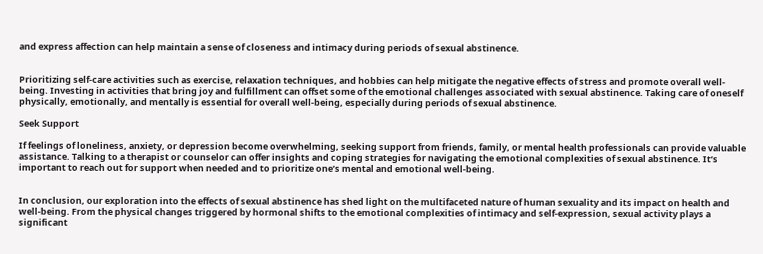and express affection can help maintain a sense of closeness and intimacy during periods of sexual abstinence.


Prioritizing self-care activities such as exercise, relaxation techniques, and hobbies can help mitigate the negative effects of stress and promote overall well-being. Investing in activities that bring joy and fulfillment can offset some of the emotional challenges associated with sexual abstinence. Taking care of oneself physically, emotionally, and mentally is essential for overall well-being, especially during periods of sexual abstinence.

Seek Support

If feelings of loneliness, anxiety, or depression become overwhelming, seeking support from friends, family, or mental health professionals can provide valuable assistance. Talking to a therapist or counselor can offer insights and coping strategies for navigating the emotional complexities of sexual abstinence. It’s important to reach out for support when needed and to prioritize one’s mental and emotional well-being.


In conclusion, our exploration into the effects of sexual abstinence has shed light on the multifaceted nature of human sexuality and its impact on health and well-being. From the physical changes triggered by hormonal shifts to the emotional complexities of intimacy and self-expression, sexual activity plays a significant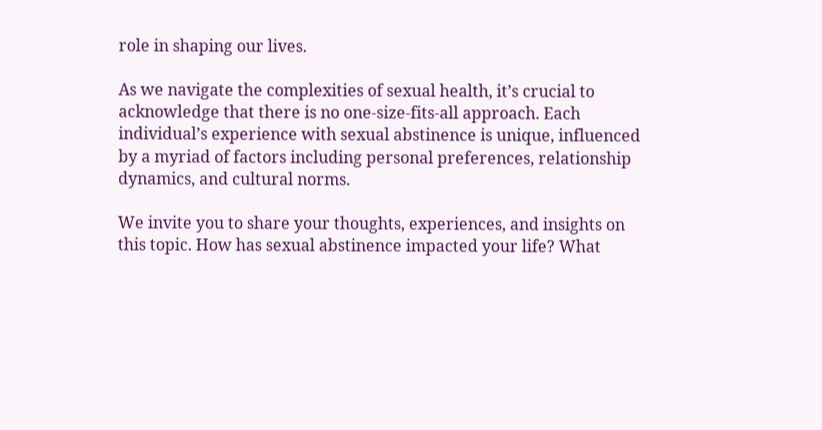role in shaping our lives.

As we navigate the complexities of sexual health, it’s crucial to acknowledge that there is no one-size-fits-all approach. Each individual’s experience with sexual abstinence is unique, influenced by a myriad of factors including personal preferences, relationship dynamics, and cultural norms.

We invite you to share your thoughts, experiences, and insights on this topic. How has sexual abstinence impacted your life? What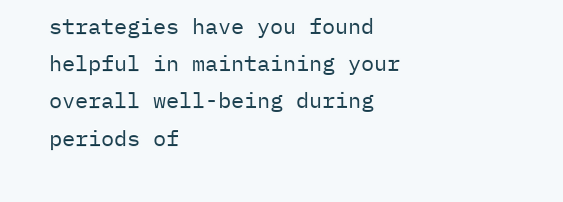strategies have you found helpful in maintaining your overall well-being during periods of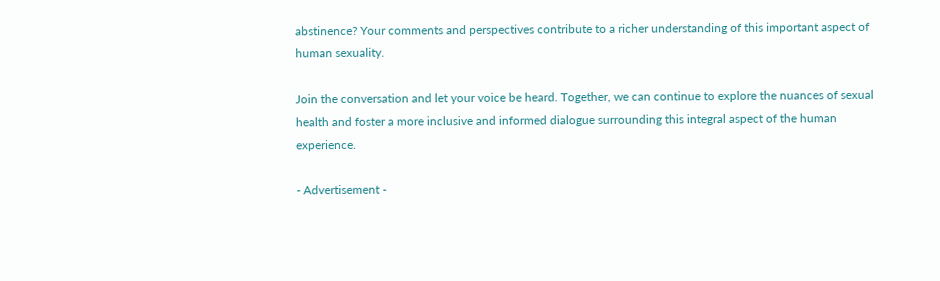abstinence? Your comments and perspectives contribute to a richer understanding of this important aspect of human sexuality.

Join the conversation and let your voice be heard. Together, we can continue to explore the nuances of sexual health and foster a more inclusive and informed dialogue surrounding this integral aspect of the human experience.

- Advertisement -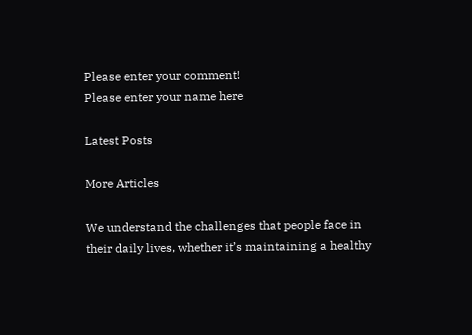Please enter your comment!
Please enter your name here

Latest Posts

More Articles

We understand the challenges that people face in their daily lives, whether it’s maintaining a healthy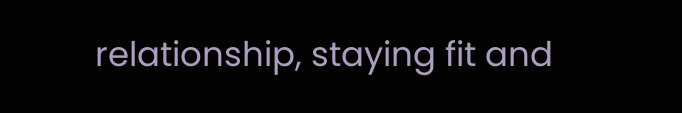relationship, staying fit and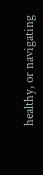healthy, or navigating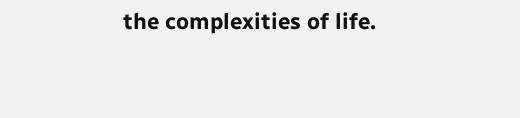the complexities of life.